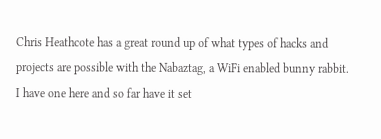Chris Heathcote has a great round up of what types of hacks and projects are possible with the Nabaztag, a WiFi enabled bunny rabbit. I have one here and so far have it set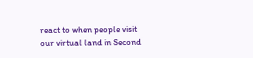react to when people visit our virtual land in Second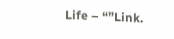Life – “”Link.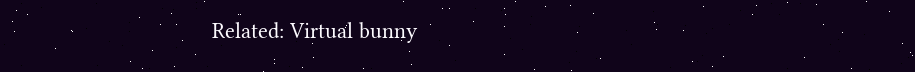Related: Virtual bunny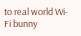to real world Wi-Fi bunny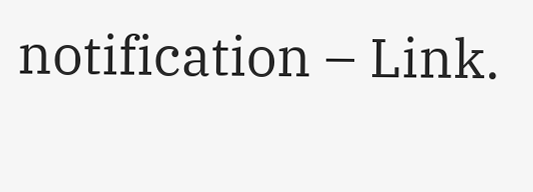notification – Link.